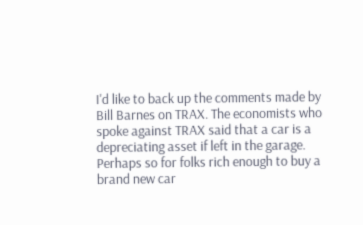I'd like to back up the comments made by Bill Barnes on TRAX. The economists who spoke against TRAX said that a car is a depreciating asset if left in the garage. Perhaps so for folks rich enough to buy a brand new car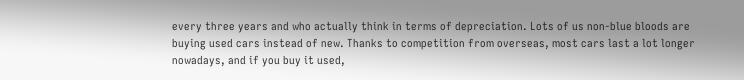every three years and who actually think in terms of depreciation. Lots of us non-blue bloods are buying used cars instead of new. Thanks to competition from overseas, most cars last a lot longer nowadays, and if you buy it used,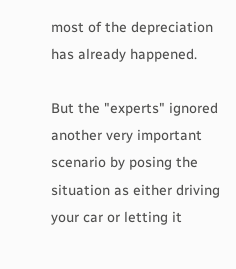most of the depreciation has already happened.

But the "experts" ignored another very important scenario by posing the situation as either driving your car or letting it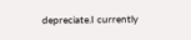depreciate.I currently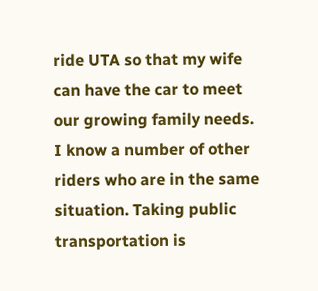ride UTA so that my wife can have the car to meet our growing family needs. I know a number of other riders who are in the same situation. Taking public transportation is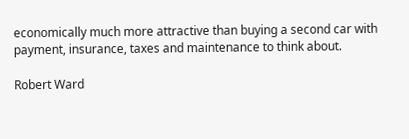economically much more attractive than buying a second car with payment, insurance, taxes and maintenance to think about.

Robert Ward